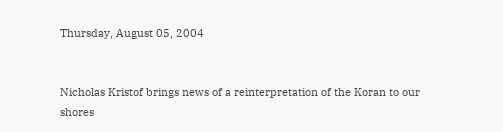Thursday, August 05, 2004


Nicholas Kristof brings news of a reinterpretation of the Koran to our shores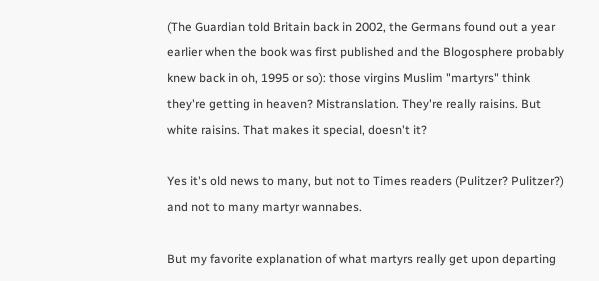(The Guardian told Britain back in 2002, the Germans found out a year earlier when the book was first published and the Blogosphere probably knew back in oh, 1995 or so): those virgins Muslim "martyrs" think they're getting in heaven? Mistranslation. They're really raisins. But white raisins. That makes it special, doesn't it?

Yes it's old news to many, but not to Times readers (Pulitzer? Pulitzer?) and not to many martyr wannabes.

But my favorite explanation of what martyrs really get upon departing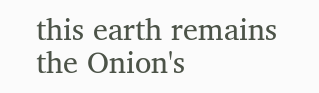this earth remains the Onion's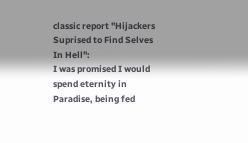classic report "Hijackers Suprised to Find Selves In Hell":
I was promised I would spend eternity in Paradise, being fed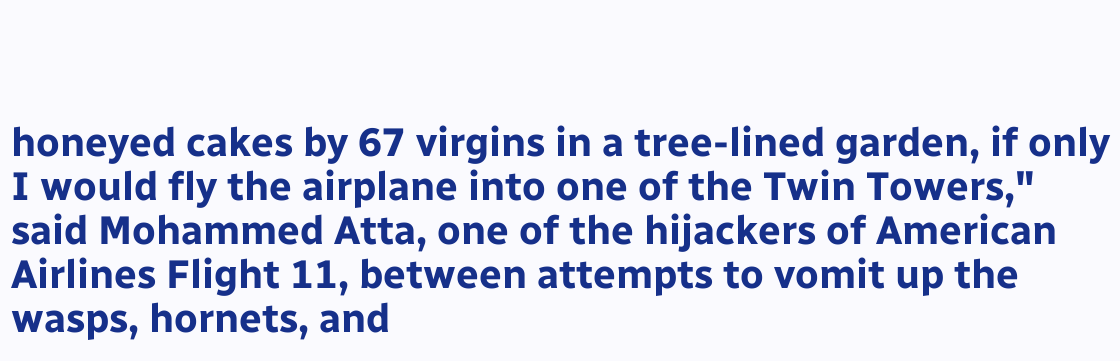honeyed cakes by 67 virgins in a tree-lined garden, if only I would fly the airplane into one of the Twin Towers," said Mohammed Atta, one of the hijackers of American Airlines Flight 11, between attempts to vomit up the wasps, hornets, and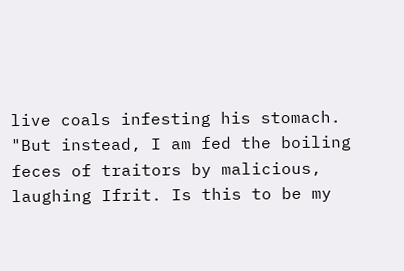live coals infesting his stomach. "But instead, I am fed the boiling feces of traitors by malicious, laughing Ifrit. Is this to be my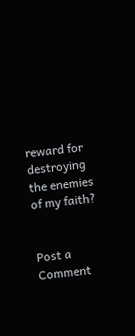reward for destroying the enemies of my faith?


Post a Comment